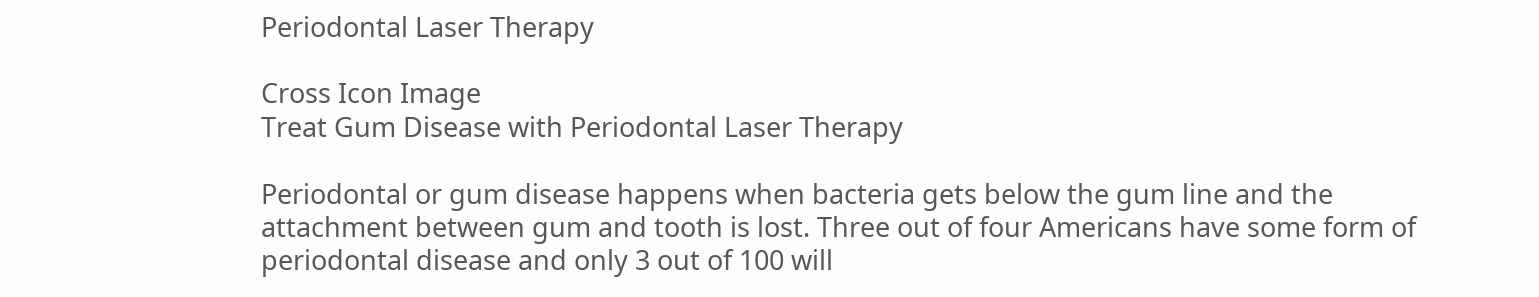Periodontal Laser Therapy

Cross Icon Image
Treat Gum Disease with Periodontal Laser Therapy

Periodontal or gum disease happens when bacteria gets below the gum line and the attachment between gum and tooth is lost. Three out of four Americans have some form of periodontal disease and only 3 out of 100 will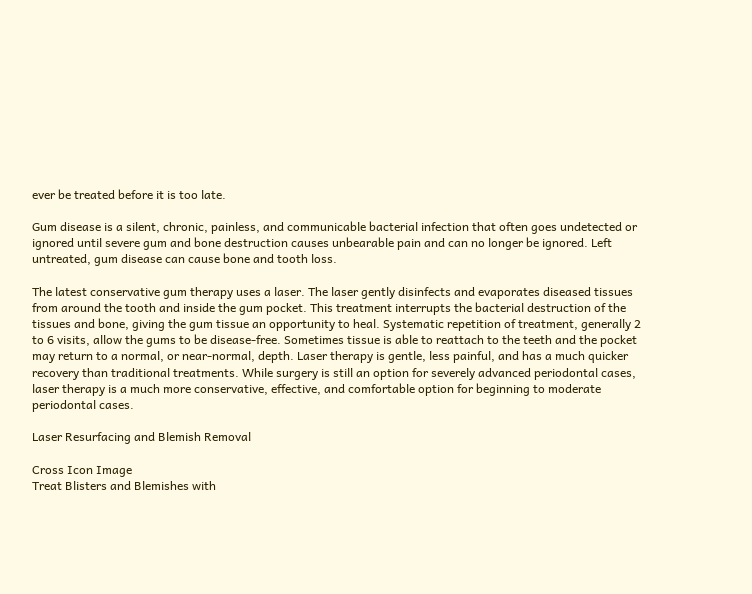ever be treated before it is too late.

Gum disease is a silent, chronic, painless, and communicable bacterial infection that often goes undetected or ignored until severe gum and bone destruction causes unbearable pain and can no longer be ignored. Left untreated, gum disease can cause bone and tooth loss.

The latest conservative gum therapy uses a laser. The laser gently disinfects and evaporates diseased tissues from around the tooth and inside the gum pocket. This treatment interrupts the bacterial destruction of the tissues and bone, giving the gum tissue an opportunity to heal. Systematic repetition of treatment, generally 2 to 6 visits, allow the gums to be disease-free. Sometimes tissue is able to reattach to the teeth and the pocket may return to a normal, or near-normal, depth. Laser therapy is gentle, less painful, and has a much quicker recovery than traditional treatments. While surgery is still an option for severely advanced periodontal cases, laser therapy is a much more conservative, effective, and comfortable option for beginning to moderate periodontal cases.

Laser Resurfacing and Blemish Removal

Cross Icon Image
Treat Blisters and Blemishes with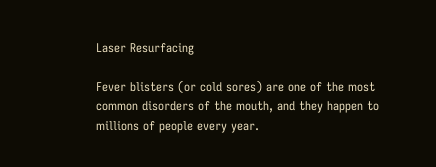Laser Resurfacing

Fever blisters (or cold sores) are one of the most common disorders of the mouth, and they happen to millions of people every year.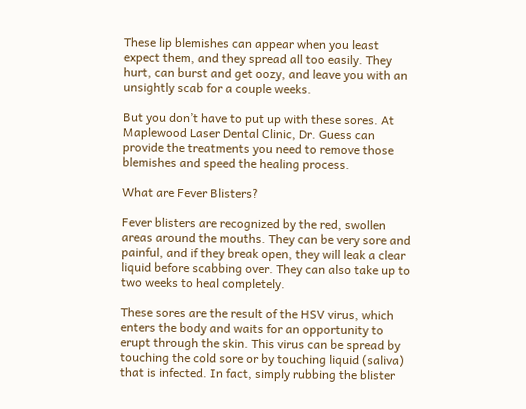These lip blemishes can appear when you least expect them, and they spread all too easily. They hurt, can burst and get oozy, and leave you with an unsightly scab for a couple weeks.

But you don’t have to put up with these sores. At Maplewood Laser Dental Clinic, Dr. Guess can provide the treatments you need to remove those blemishes and speed the healing process.

What are Fever Blisters?

Fever blisters are recognized by the red, swollen areas around the mouths. They can be very sore and painful, and if they break open, they will leak a clear liquid before scabbing over. They can also take up to two weeks to heal completely.

These sores are the result of the HSV virus, which enters the body and waits for an opportunity to erupt through the skin. This virus can be spread by touching the cold sore or by touching liquid (saliva) that is infected. In fact, simply rubbing the blister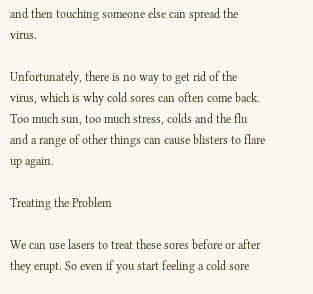and then touching someone else can spread the virus.

Unfortunately, there is no way to get rid of the virus, which is why cold sores can often come back. Too much sun, too much stress, colds and the flu and a range of other things can cause blisters to flare up again.

Treating the Problem

We can use lasers to treat these sores before or after they erupt. So even if you start feeling a cold sore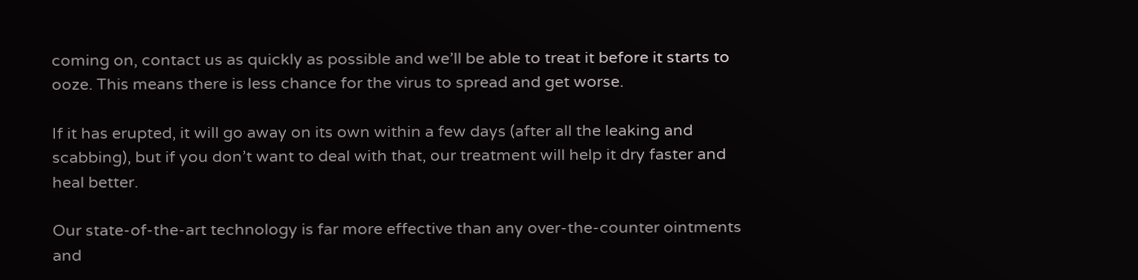coming on, contact us as quickly as possible and we’ll be able to treat it before it starts to ooze. This means there is less chance for the virus to spread and get worse.

If it has erupted, it will go away on its own within a few days (after all the leaking and scabbing), but if you don’t want to deal with that, our treatment will help it dry faster and heal better.

Our state-of-the-art technology is far more effective than any over-the-counter ointments and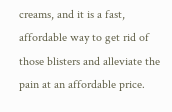creams, and it is a fast, affordable way to get rid of those blisters and alleviate the pain at an affordable price.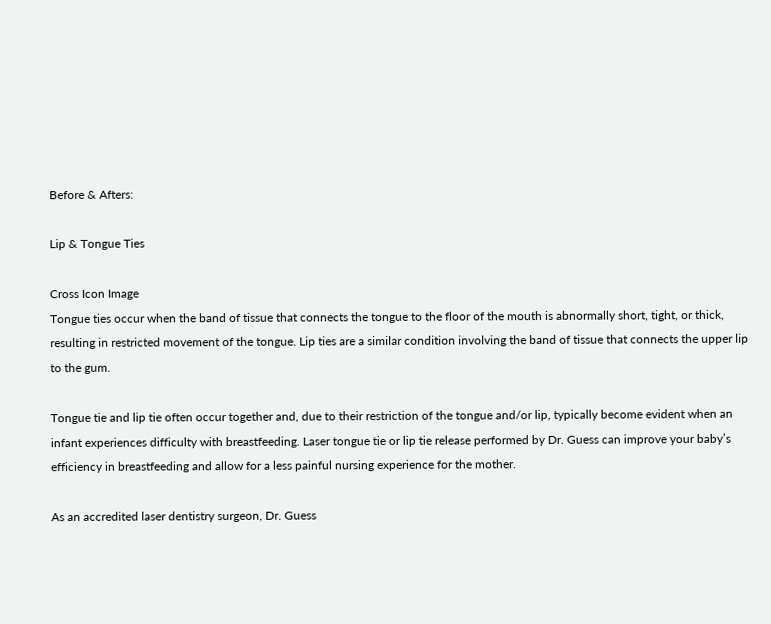Before & Afters:

Lip & Tongue Ties

Cross Icon Image
Tongue ties occur when the band of tissue that connects the tongue to the floor of the mouth is abnormally short, tight, or thick, resulting in restricted movement of the tongue. Lip ties are a similar condition involving the band of tissue that connects the upper lip to the gum.

Tongue tie and lip tie often occur together and, due to their restriction of the tongue and/or lip, typically become evident when an infant experiences difficulty with breastfeeding. Laser tongue tie or lip tie release performed by Dr. Guess can improve your baby’s efficiency in breastfeeding and allow for a less painful nursing experience for the mother.

As an accredited laser dentistry surgeon, Dr. Guess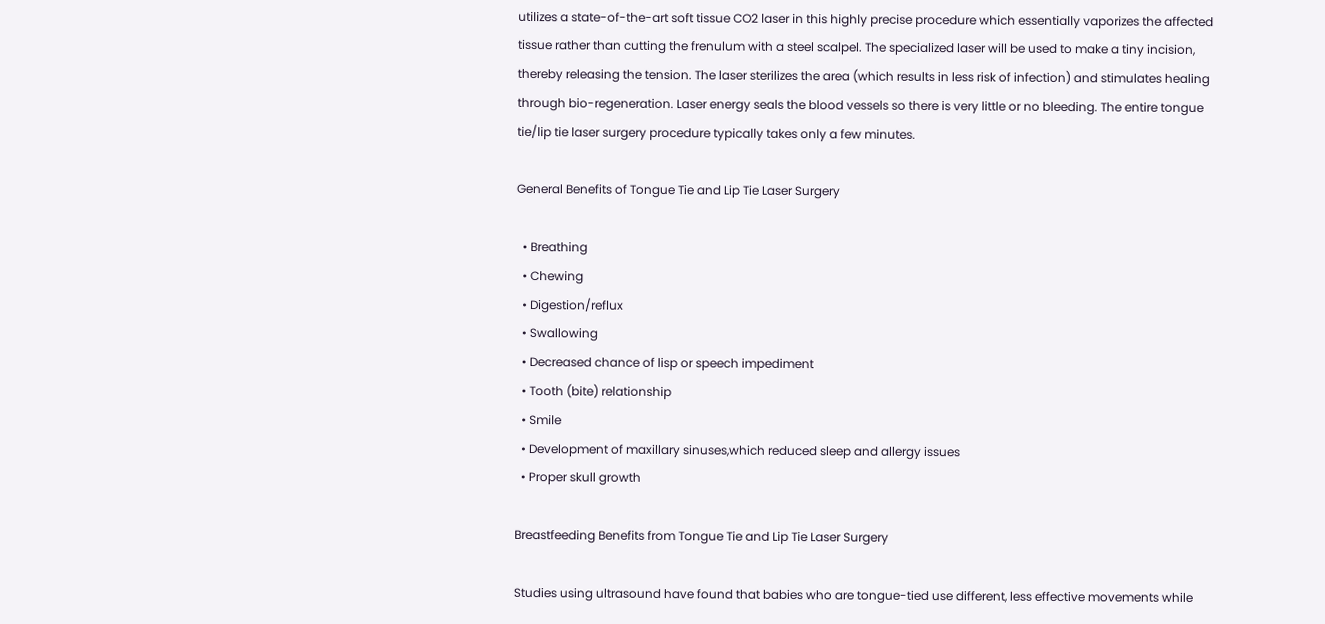utilizes a state-of-the-art soft tissue CO2 laser in this highly precise procedure which essentially vaporizes the affected tissue rather than cutting the frenulum with a steel scalpel. The specialized laser will be used to make a tiny incision, thereby releasing the tension. The laser sterilizes the area (which results in less risk of infection) and stimulates healing through bio-regeneration. Laser energy seals the blood vessels so there is very little or no bleeding. The entire tongue tie/lip tie laser surgery procedure typically takes only a few minutes.

General Benefits of Tongue Tie and Lip Tie Laser Surgery

  • Breathing
  • Chewing
  • Digestion/reflux
  • Swallowing
  • Decreased chance of lisp or speech impediment
  • Tooth (bite) relationship
  • Smile
  • Development of maxillary sinuses,which reduced sleep and allergy issues
  • Proper skull growth

Breastfeeding Benefits from Tongue Tie and Lip Tie Laser Surgery

Studies using ultrasound have found that babies who are tongue-tied use different, less effective movements while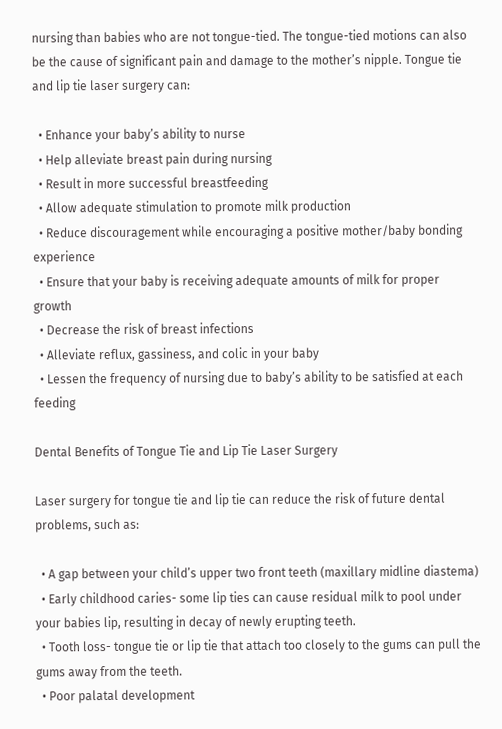nursing than babies who are not tongue-tied. The tongue-tied motions can also be the cause of significant pain and damage to the mother’s nipple. Tongue tie and lip tie laser surgery can:

  • Enhance your baby’s ability to nurse
  • Help alleviate breast pain during nursing
  • Result in more successful breastfeeding
  • Allow adequate stimulation to promote milk production
  • Reduce discouragement while encouraging a positive mother/baby bonding experience
  • Ensure that your baby is receiving adequate amounts of milk for proper growth
  • Decrease the risk of breast infections
  • Alleviate reflux, gassiness, and colic in your baby
  • Lessen the frequency of nursing due to baby’s ability to be satisfied at each feeding

Dental Benefits of Tongue Tie and Lip Tie Laser Surgery

Laser surgery for tongue tie and lip tie can reduce the risk of future dental problems, such as:

  • A gap between your child’s upper two front teeth (maxillary midline diastema)
  • Early childhood caries- some lip ties can cause residual milk to pool under your babies lip, resulting in decay of newly erupting teeth.
  • Tooth loss- tongue tie or lip tie that attach too closely to the gums can pull the gums away from the teeth.
  • Poor palatal development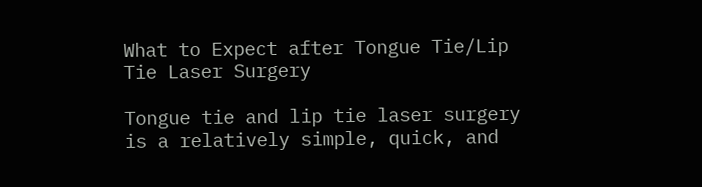What to Expect after Tongue Tie/Lip Tie Laser Surgery

Tongue tie and lip tie laser surgery is a relatively simple, quick, and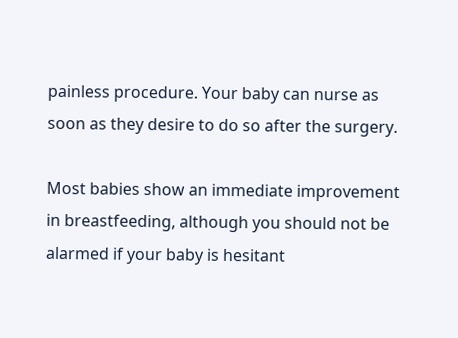painless procedure. Your baby can nurse as soon as they desire to do so after the surgery.

Most babies show an immediate improvement in breastfeeding, although you should not be alarmed if your baby is hesitant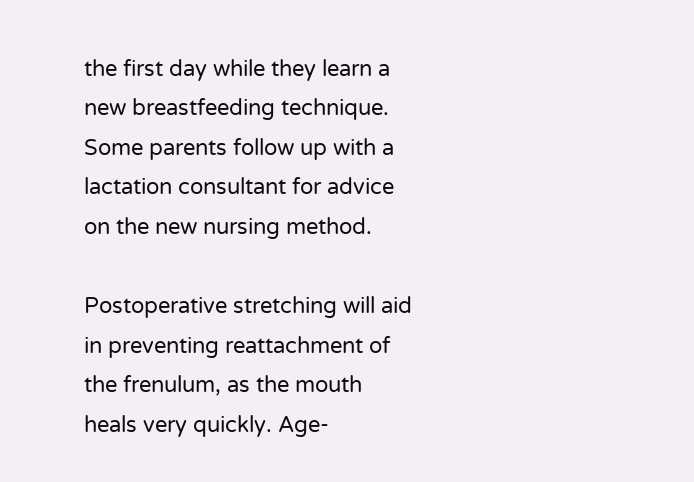the first day while they learn a new breastfeeding technique. Some parents follow up with a lactation consultant for advice on the new nursing method.

Postoperative stretching will aid in preventing reattachment of the frenulum, as the mouth heals very quickly. Age-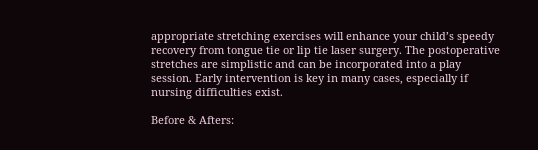appropriate stretching exercises will enhance your child’s speedy recovery from tongue tie or lip tie laser surgery. The postoperative stretches are simplistic and can be incorporated into a play session. Early intervention is key in many cases, especially if nursing difficulties exist.

Before & Afters: